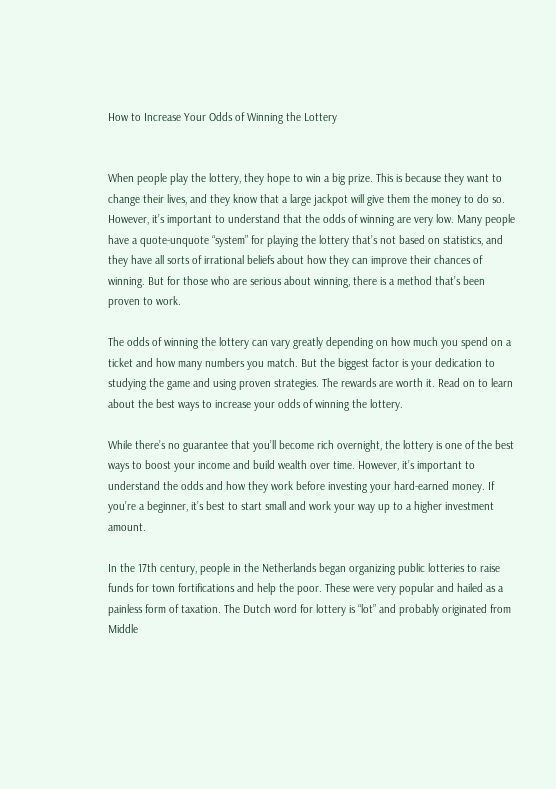How to Increase Your Odds of Winning the Lottery


When people play the lottery, they hope to win a big prize. This is because they want to change their lives, and they know that a large jackpot will give them the money to do so. However, it’s important to understand that the odds of winning are very low. Many people have a quote-unquote “system” for playing the lottery that’s not based on statistics, and they have all sorts of irrational beliefs about how they can improve their chances of winning. But for those who are serious about winning, there is a method that’s been proven to work.

The odds of winning the lottery can vary greatly depending on how much you spend on a ticket and how many numbers you match. But the biggest factor is your dedication to studying the game and using proven strategies. The rewards are worth it. Read on to learn about the best ways to increase your odds of winning the lottery.

While there’s no guarantee that you’ll become rich overnight, the lottery is one of the best ways to boost your income and build wealth over time. However, it’s important to understand the odds and how they work before investing your hard-earned money. If you’re a beginner, it’s best to start small and work your way up to a higher investment amount.

In the 17th century, people in the Netherlands began organizing public lotteries to raise funds for town fortifications and help the poor. These were very popular and hailed as a painless form of taxation. The Dutch word for lottery is “lot” and probably originated from Middle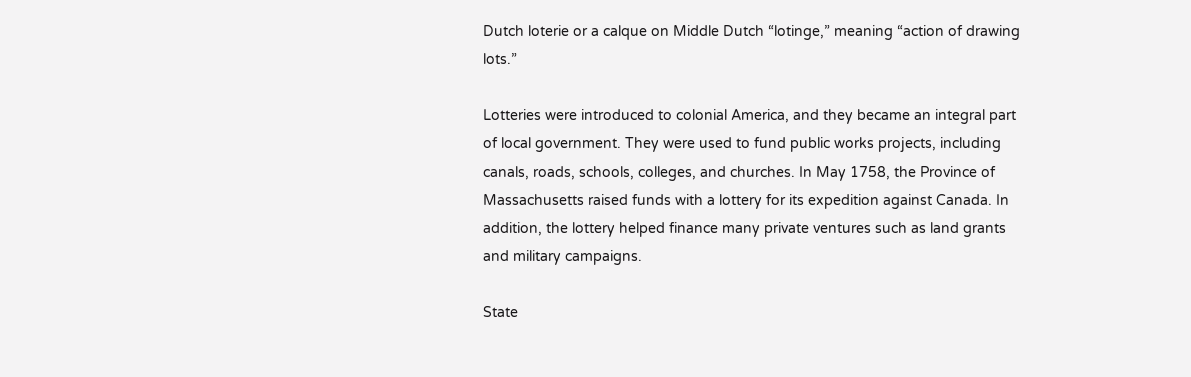Dutch loterie or a calque on Middle Dutch “lotinge,” meaning “action of drawing lots.”

Lotteries were introduced to colonial America, and they became an integral part of local government. They were used to fund public works projects, including canals, roads, schools, colleges, and churches. In May 1758, the Province of Massachusetts raised funds with a lottery for its expedition against Canada. In addition, the lottery helped finance many private ventures such as land grants and military campaigns.

State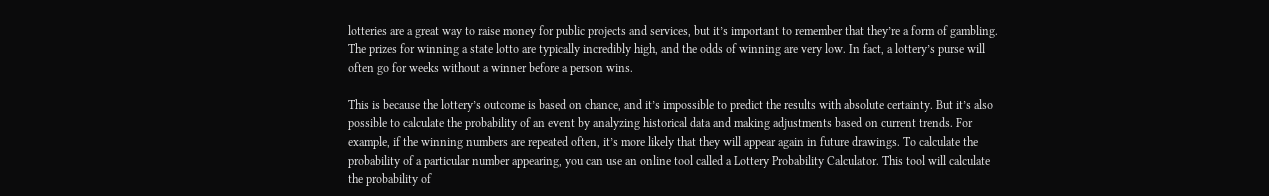lotteries are a great way to raise money for public projects and services, but it’s important to remember that they’re a form of gambling. The prizes for winning a state lotto are typically incredibly high, and the odds of winning are very low. In fact, a lottery’s purse will often go for weeks without a winner before a person wins.

This is because the lottery’s outcome is based on chance, and it’s impossible to predict the results with absolute certainty. But it’s also possible to calculate the probability of an event by analyzing historical data and making adjustments based on current trends. For example, if the winning numbers are repeated often, it’s more likely that they will appear again in future drawings. To calculate the probability of a particular number appearing, you can use an online tool called a Lottery Probability Calculator. This tool will calculate the probability of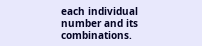each individual number and its combinations.